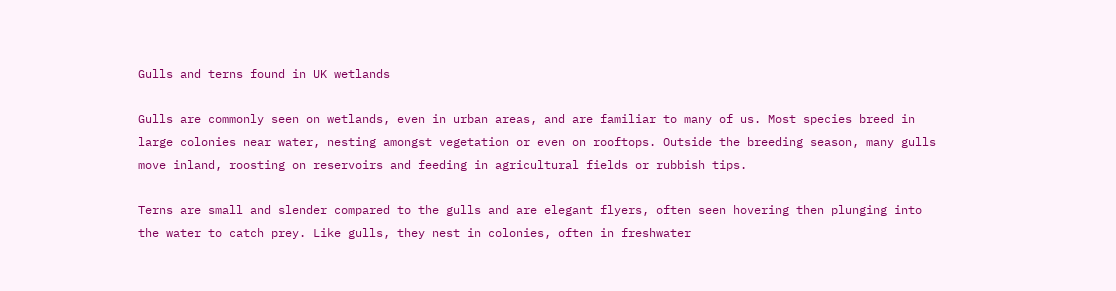Gulls and terns found in UK wetlands

Gulls are commonly seen on wetlands, even in urban areas, and are familiar to many of us. Most species breed in large colonies near water, nesting amongst vegetation or even on rooftops. Outside the breeding season, many gulls move inland, roosting on reservoirs and feeding in agricultural fields or rubbish tips.

Terns are small and slender compared to the gulls and are elegant flyers, often seen hovering then plunging into the water to catch prey. Like gulls, they nest in colonies, often in freshwater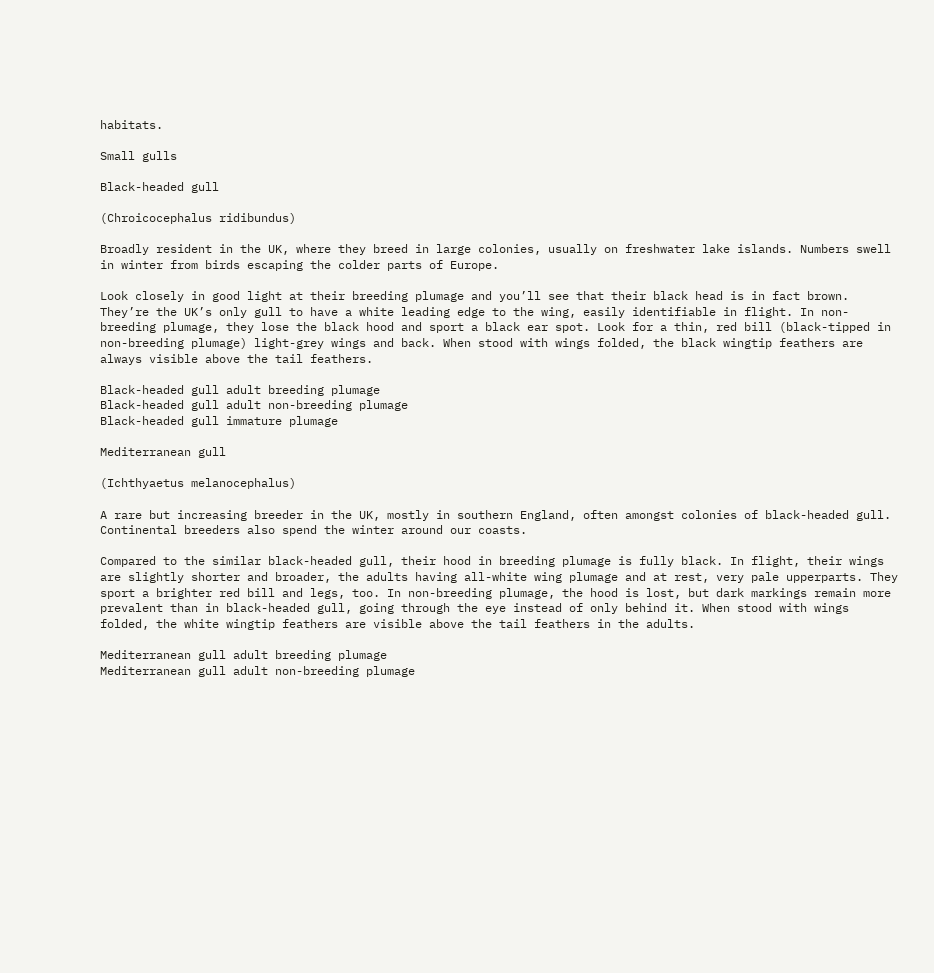habitats.

Small gulls

Black-headed gull

(Chroicocephalus ridibundus)

Broadly resident in the UK, where they breed in large colonies, usually on freshwater lake islands. Numbers swell in winter from birds escaping the colder parts of Europe.

Look closely in good light at their breeding plumage and you’ll see that their black head is in fact brown. They’re the UK’s only gull to have a white leading edge to the wing, easily identifiable in flight. In non-breeding plumage, they lose the black hood and sport a black ear spot. Look for a thin, red bill (black-tipped in non-breeding plumage) light-grey wings and back. When stood with wings folded, the black wingtip feathers are always visible above the tail feathers.

Black-headed gull adult breeding plumage
Black-headed gull adult non-breeding plumage
Black-headed gull immature plumage

Mediterranean gull

(Ichthyaetus melanocephalus)

A rare but increasing breeder in the UK, mostly in southern England, often amongst colonies of black-headed gull. Continental breeders also spend the winter around our coasts.

Compared to the similar black-headed gull, their hood in breeding plumage is fully black. In flight, their wings are slightly shorter and broader, the adults having all-white wing plumage and at rest, very pale upperparts. They sport a brighter red bill and legs, too. In non-breeding plumage, the hood is lost, but dark markings remain more prevalent than in black-headed gull, going through the eye instead of only behind it. When stood with wings folded, the white wingtip feathers are visible above the tail feathers in the adults.

Mediterranean gull adult breeding plumage
Mediterranean gull adult non-breeding plumage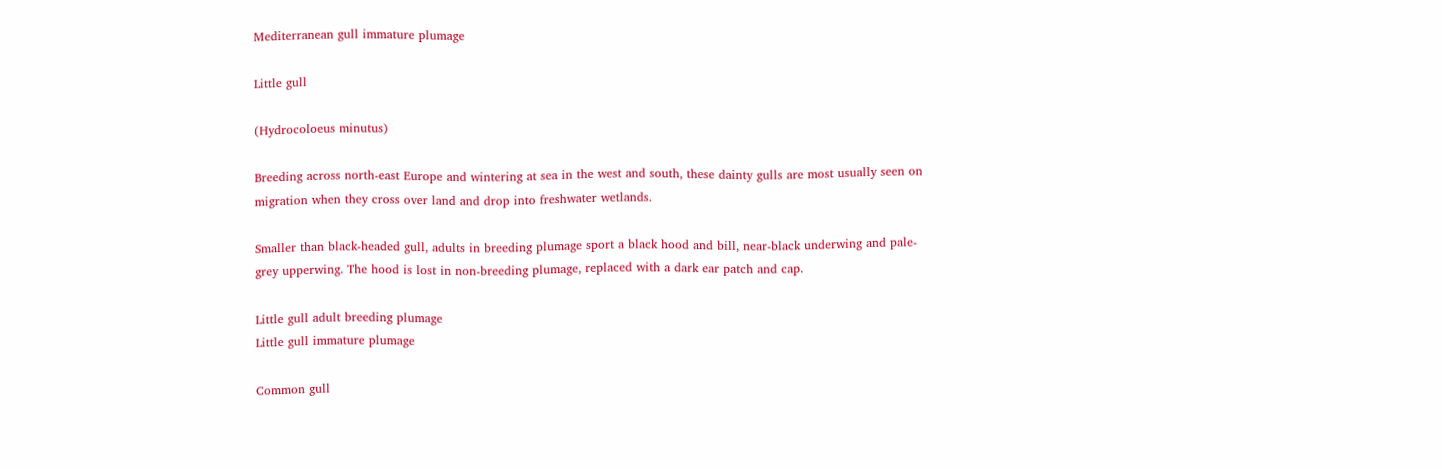Mediterranean gull immature plumage

Little gull

(Hydrocoloeus minutus)

Breeding across north-east Europe and wintering at sea in the west and south, these dainty gulls are most usually seen on migration when they cross over land and drop into freshwater wetlands.

Smaller than black-headed gull, adults in breeding plumage sport a black hood and bill, near-black underwing and pale-grey upperwing. The hood is lost in non-breeding plumage, replaced with a dark ear patch and cap.

Little gull adult breeding plumage
Little gull immature plumage

Common gull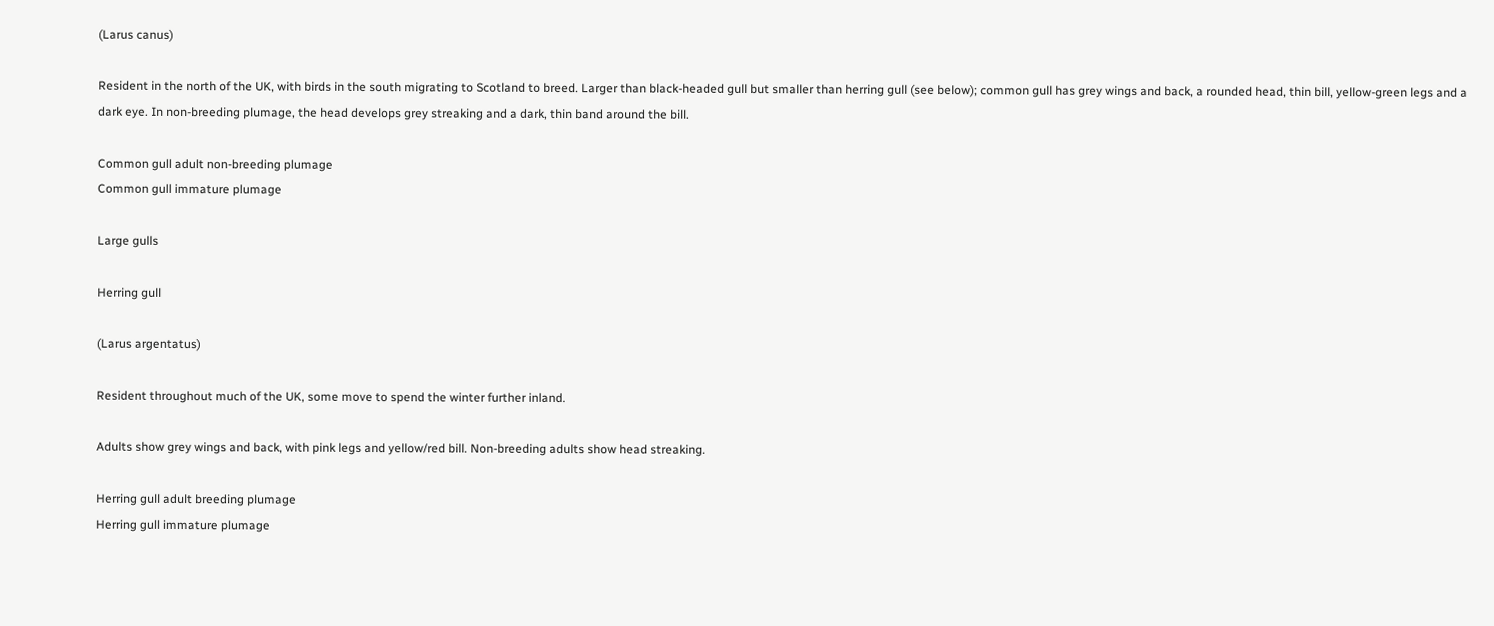(Larus canus)

Resident in the north of the UK, with birds in the south migrating to Scotland to breed. Larger than black-headed gull but smaller than herring gull (see below); common gull has grey wings and back, a rounded head, thin bill, yellow-green legs and a dark eye. In non-breeding plumage, the head develops grey streaking and a dark, thin band around the bill.

Common gull adult non-breeding plumage
Common gull immature plumage

Large gulls

Herring gull

(Larus argentatus)

Resident throughout much of the UK, some move to spend the winter further inland.

Adults show grey wings and back, with pink legs and yellow/red bill. Non-breeding adults show head streaking.

Herring gull adult breeding plumage
Herring gull immature plumage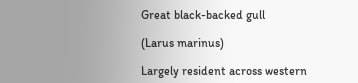Great black-backed gull

(Larus marinus)

Largely resident across western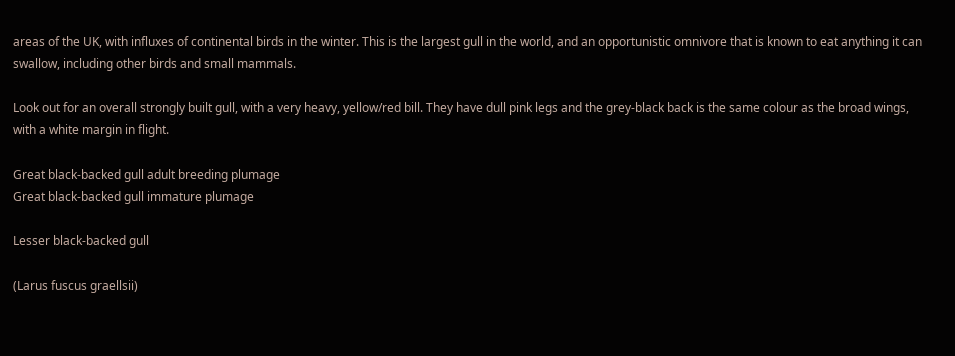areas of the UK, with influxes of continental birds in the winter. This is the largest gull in the world, and an opportunistic omnivore that is known to eat anything it can swallow, including other birds and small mammals.

Look out for an overall strongly built gull, with a very heavy, yellow/red bill. They have dull pink legs and the grey-black back is the same colour as the broad wings, with a white margin in flight.

Great black-backed gull adult breeding plumage
Great black-backed gull immature plumage

Lesser black-backed gull

(Larus fuscus graellsii)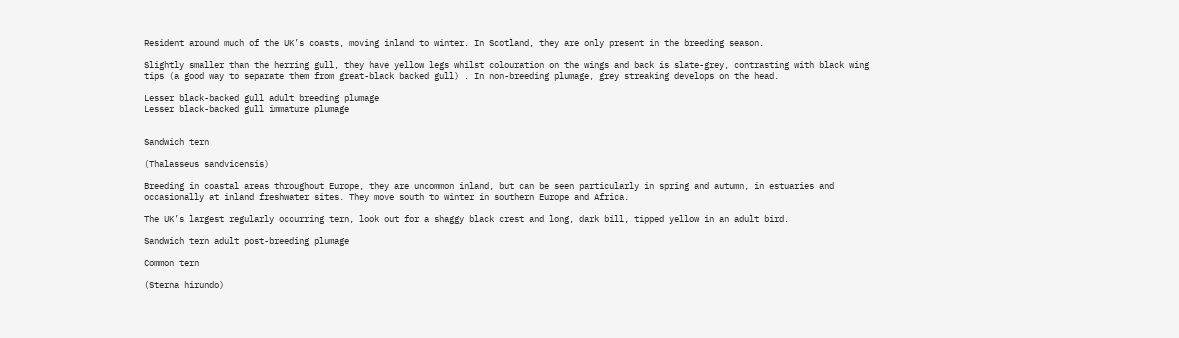Resident around much of the UK’s coasts, moving inland to winter. In Scotland, they are only present in the breeding season.

Slightly smaller than the herring gull, they have yellow legs whilst colouration on the wings and back is slate-grey, contrasting with black wing tips (a good way to separate them from great-black backed gull) . In non-breeding plumage, grey streaking develops on the head.

Lesser black-backed gull adult breeding plumage
Lesser black-backed gull immature plumage


Sandwich tern

(Thalasseus sandvicensis)

Breeding in coastal areas throughout Europe, they are uncommon inland, but can be seen particularly in spring and autumn, in estuaries and occasionally at inland freshwater sites. They move south to winter in southern Europe and Africa.

The UK’s largest regularly occurring tern, look out for a shaggy black crest and long, dark bill, tipped yellow in an adult bird.

Sandwich tern adult post-breeding plumage

Common tern

(Sterna hirundo)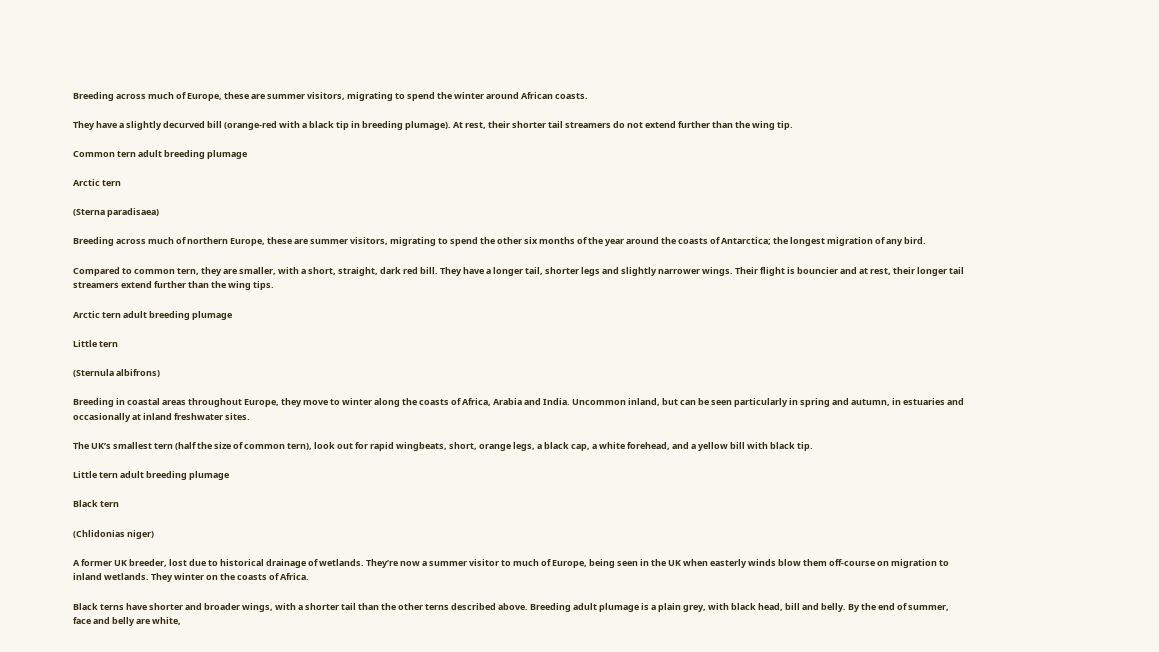Breeding across much of Europe, these are summer visitors, migrating to spend the winter around African coasts.

They have a slightly decurved bill (orange-red with a black tip in breeding plumage). At rest, their shorter tail streamers do not extend further than the wing tip.

Common tern adult breeding plumage

Arctic tern

(Sterna paradisaea)

Breeding across much of northern Europe, these are summer visitors, migrating to spend the other six months of the year around the coasts of Antarctica; the longest migration of any bird.

Compared to common tern, they are smaller, with a short, straight, dark red bill. They have a longer tail, shorter legs and slightly narrower wings. Their flight is bouncier and at rest, their longer tail streamers extend further than the wing tips.

Arctic tern adult breeding plumage

Little tern

(Sternula albifrons)

Breeding in coastal areas throughout Europe, they move to winter along the coasts of Africa, Arabia and India. Uncommon inland, but can be seen particularly in spring and autumn, in estuaries and occasionally at inland freshwater sites.

The UK’s smallest tern (half the size of common tern), look out for rapid wingbeats, short, orange legs, a black cap, a white forehead, and a yellow bill with black tip.

Little tern adult breeding plumage

Black tern

(Chlidonias niger)

A former UK breeder, lost due to historical drainage of wetlands. They’re now a summer visitor to much of Europe, being seen in the UK when easterly winds blow them off-course on migration to inland wetlands. They winter on the coasts of Africa.

Black terns have shorter and broader wings, with a shorter tail than the other terns described above. Breeding adult plumage is a plain grey, with black head, bill and belly. By the end of summer, face and belly are white,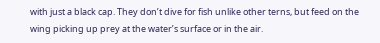with just a black cap. They don’t dive for fish unlike other terns, but feed on the wing picking up prey at the water’s surface or in the air.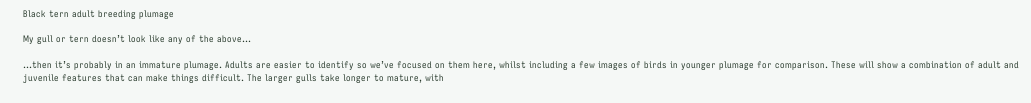Black tern adult breeding plumage

My gull or tern doesn’t look like any of the above…

…then it’s probably in an immature plumage. Adults are easier to identify so we’ve focused on them here, whilst including a few images of birds in younger plumage for comparison. These will show a combination of adult and juvenile features that can make things difficult. The larger gulls take longer to mature, with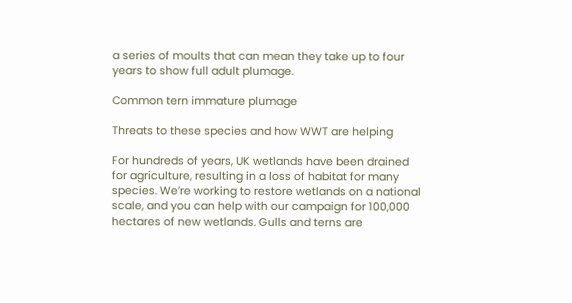a series of moults that can mean they take up to four years to show full adult plumage.

Common tern immature plumage

Threats to these species and how WWT are helping

For hundreds of years, UK wetlands have been drained for agriculture, resulting in a loss of habitat for many species. We’re working to restore wetlands on a national scale, and you can help with our campaign for 100,000 hectares of new wetlands. Gulls and terns are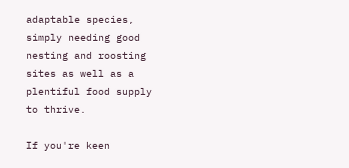adaptable species, simply needing good nesting and roosting sites as well as a plentiful food supply to thrive.

If you're keen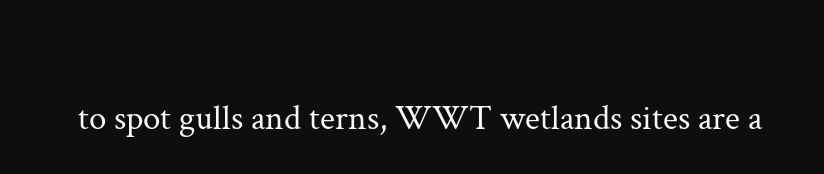to spot gulls and terns, WWT wetlands sites are a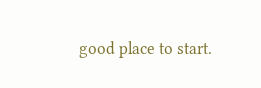good place to start.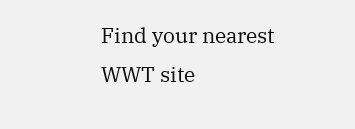Find your nearest WWT site